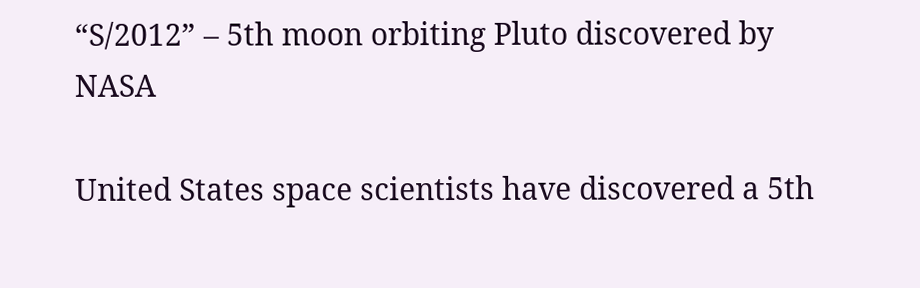“S/2012” – 5th moon orbiting Pluto discovered by NASA

United States space scientists have discovered a 5th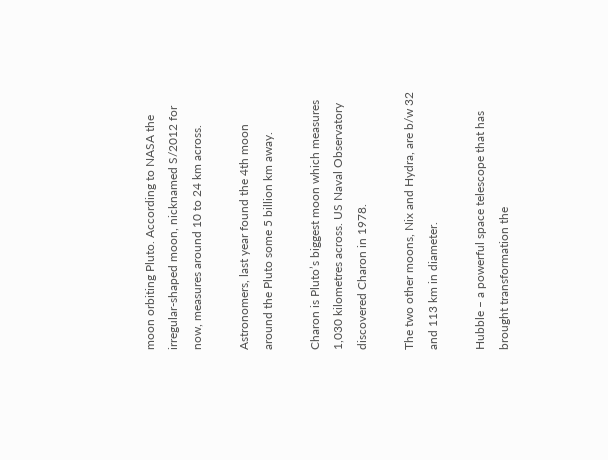moon orbiting Pluto. According to NASA the irregular-shaped moon, nicknamed S/2012 for now, measures around 10 to 24 km across.

Astronomers, last year found the 4th moon around the Pluto some 5 billion km away.

Charon is Pluto’s biggest moon which measures 1,030 kilometres across. US Naval Observatory discovered Charon in 1978.

The two other moons, Nix and Hydra, are b/w 32 and 113 km in diameter.

Hubble – a powerful space telescope that has brought transformation the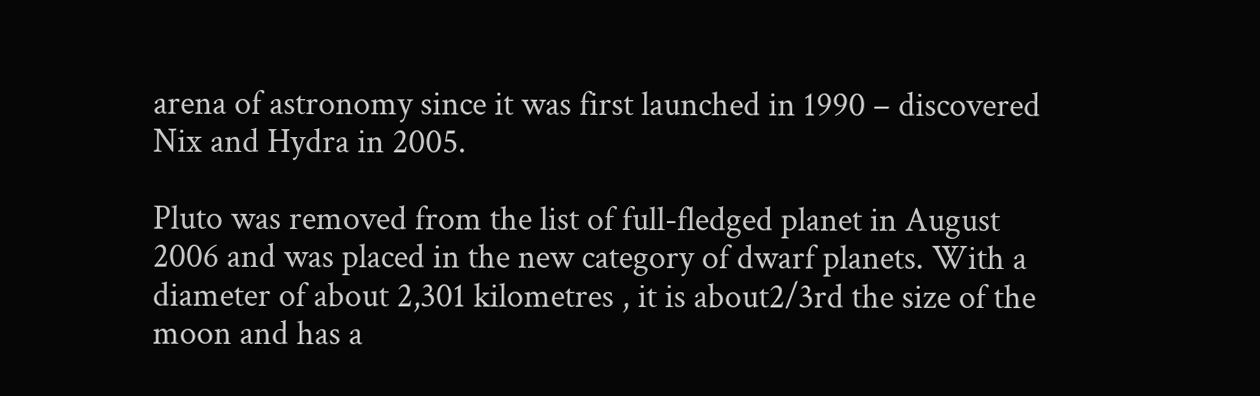arena of astronomy since it was first launched in 1990 – discovered Nix and Hydra in 2005.

Pluto was removed from the list of full-fledged planet in August 2006 and was placed in the new category of dwarf planets. With a diameter of about 2,301 kilometres , it is about2/3rd the size of the moon and has a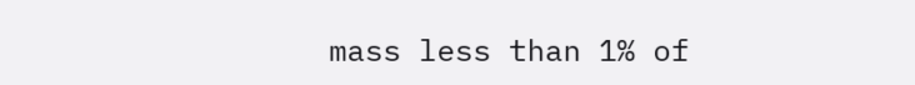mass less than 1% of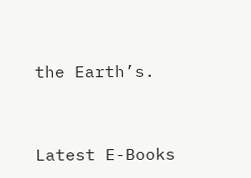the Earth’s.



Latest E-Books